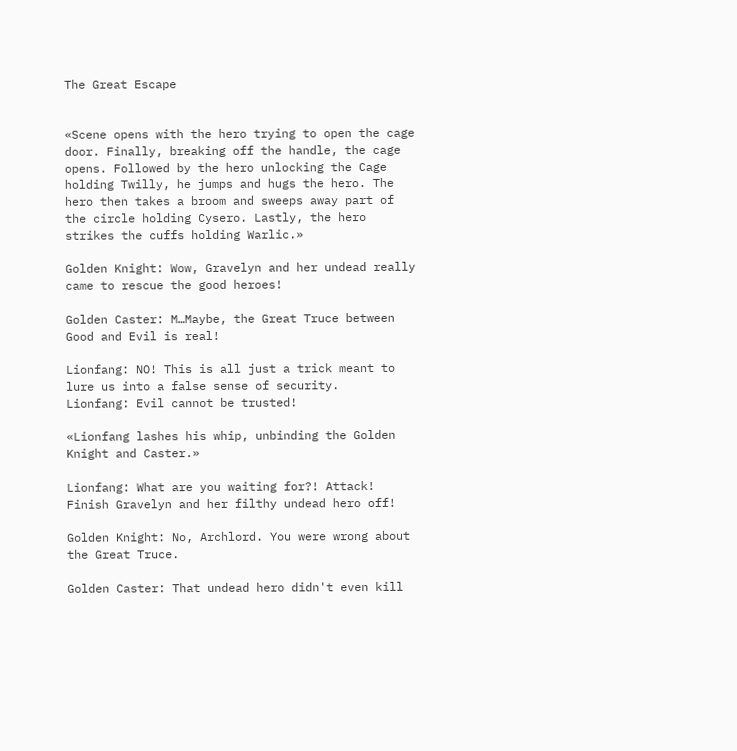The Great Escape


«Scene opens with the hero trying to open the cage door. Finally, breaking off the handle, the cage opens. Followed by the hero unlocking the Cage holding Twilly, he jumps and hugs the hero. The hero then takes a broom and sweeps away part of the circle holding Cysero. Lastly, the hero strikes the cuffs holding Warlic.»

Golden Knight: Wow, Gravelyn and her undead really came to rescue the good heroes!

Golden Caster: M…Maybe, the Great Truce between Good and Evil is real!

Lionfang: NO! This is all just a trick meant to lure us into a false sense of security.
Lionfang: Evil cannot be trusted!

«Lionfang lashes his whip, unbinding the Golden Knight and Caster.»

Lionfang: What are you waiting for?! Attack! Finish Gravelyn and her filthy undead hero off!

Golden Knight: No, Archlord. You were wrong about the Great Truce.

Golden Caster: That undead hero didn't even kill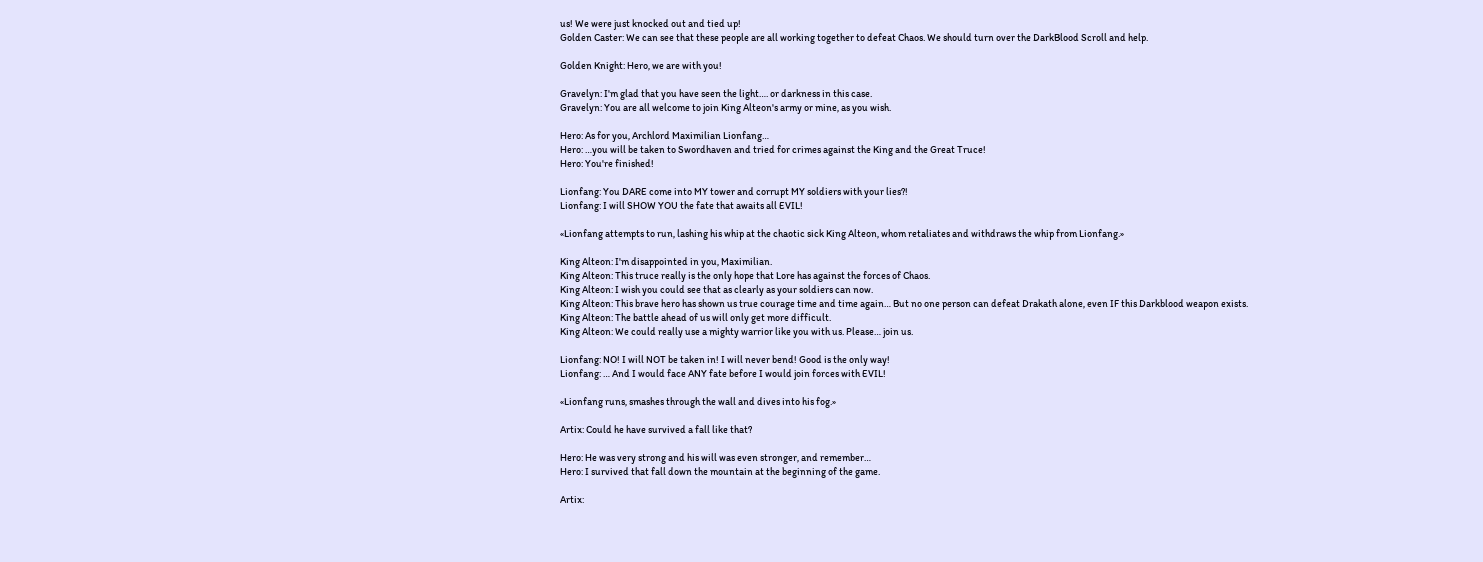us! We were just knocked out and tied up!
Golden Caster: We can see that these people are all working together to defeat Chaos. We should turn over the DarkBlood Scroll and help.

Golden Knight: Hero, we are with you!

Gravelyn: I'm glad that you have seen the light…. or darkness in this case.
Gravelyn: You are all welcome to join King Alteon's army or mine, as you wish.

Hero: As for you, Archlord Maximilian Lionfang…
Hero: …you will be taken to Swordhaven and tried for crimes against the King and the Great Truce!
Hero: You're finished!

Lionfang: You DARE come into MY tower and corrupt MY soldiers with your lies?!
Lionfang: I will SHOW YOU the fate that awaits all EVIL!

«Lionfang attempts to run, lashing his whip at the chaotic sick King Alteon, whom retaliates and withdraws the whip from Lionfang.»

King Alteon: I'm disappointed in you, Maximilian.
King Alteon: This truce really is the only hope that Lore has against the forces of Chaos.
King Alteon: I wish you could see that as clearly as your soldiers can now.
King Alteon: This brave hero has shown us true courage time and time again… But no one person can defeat Drakath alone, even IF this Darkblood weapon exists.
King Alteon: The battle ahead of us will only get more difficult.
King Alteon: We could really use a mighty warrior like you with us. Please… join us.

Lionfang: NO! I will NOT be taken in! I will never bend! Good is the only way!
Lionfang: … And I would face ANY fate before I would join forces with EVIL!

«Lionfang runs, smashes through the wall and dives into his fog.»

Artix: Could he have survived a fall like that?

Hero: He was very strong and his will was even stronger, and remember…
Hero: I survived that fall down the mountain at the beginning of the game.

Artix: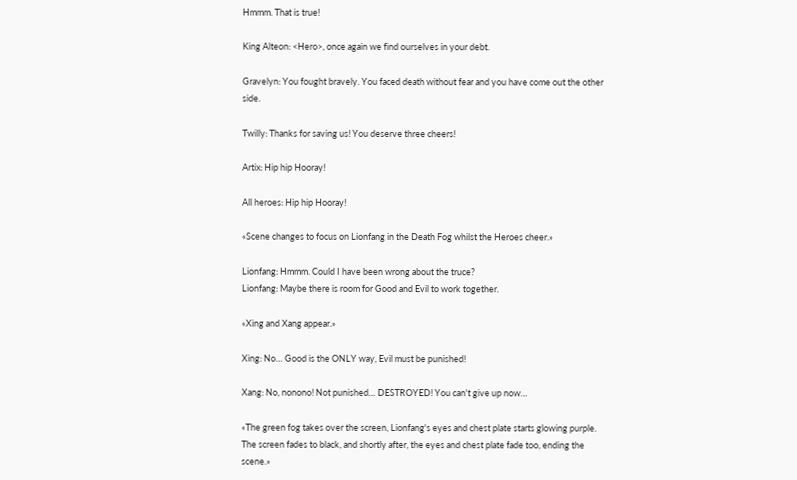Hmmm. That is true!

King Alteon: <Hero>, once again we find ourselves in your debt.

Gravelyn: You fought bravely. You faced death without fear and you have come out the other side.

Twilly: Thanks for saving us! You deserve three cheers!

Artix: Hip hip Hooray!

All heroes: Hip hip Hooray!

«Scene changes to focus on Lionfang in the Death Fog whilst the Heroes cheer.»

Lionfang: Hmmm. Could I have been wrong about the truce?
Lionfang: Maybe there is room for Good and Evil to work together.

«Xing and Xang appear.»

Xing: No… Good is the ONLY way, Evil must be punished!

Xang: No, nonono! Not punished… DESTROYED! You can't give up now…

«The green fog takes over the screen, Lionfang's eyes and chest plate starts glowing purple. The screen fades to black, and shortly after, the eyes and chest plate fade too, ending the scene.»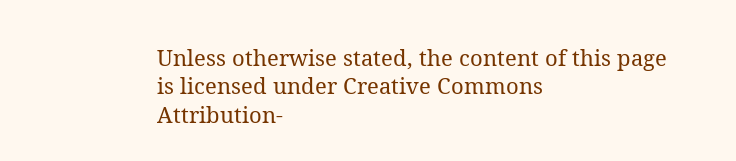Unless otherwise stated, the content of this page is licensed under Creative Commons Attribution-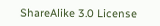ShareAlike 3.0 License